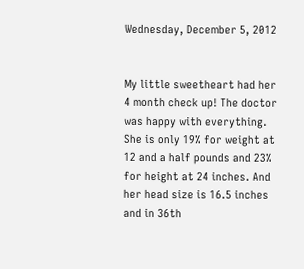Wednesday, December 5, 2012


My little sweetheart had her 4 month check up! The doctor was happy with everything. She is only 19% for weight at 12 and a half pounds and 23% for height at 24 inches. And her head size is 16.5 inches and in 36th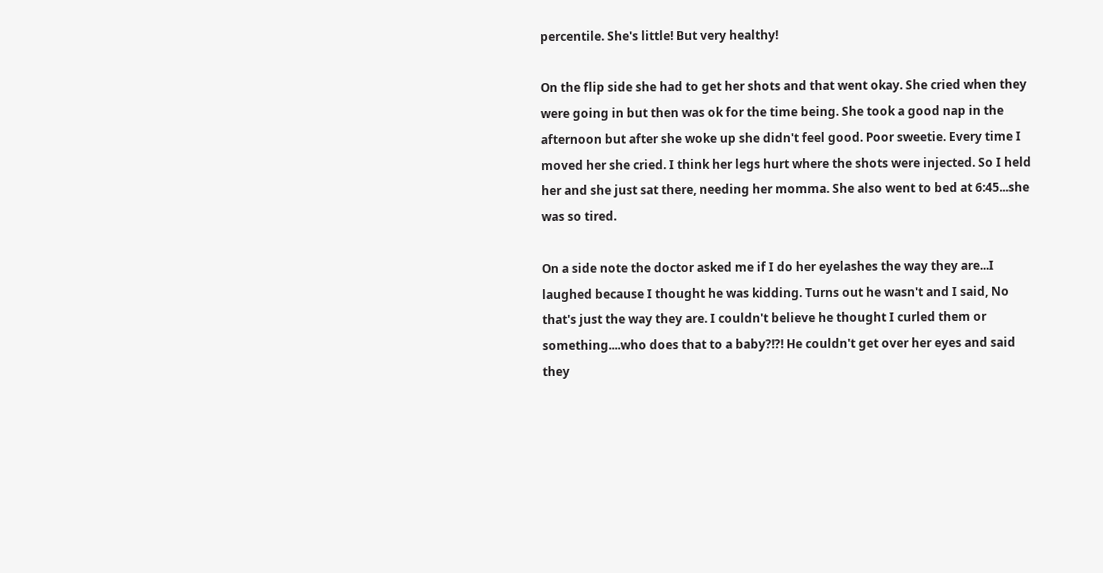percentile. She's little! But very healthy!

On the flip side she had to get her shots and that went okay. She cried when they were going in but then was ok for the time being. She took a good nap in the afternoon but after she woke up she didn't feel good. Poor sweetie. Every time I moved her she cried. I think her legs hurt where the shots were injected. So I held her and she just sat there, needing her momma. She also went to bed at 6:45...she was so tired.

On a side note the doctor asked me if I do her eyelashes the way they are...I laughed because I thought he was kidding. Turns out he wasn't and I said, No that's just the way they are. I couldn't believe he thought I curled them or something....who does that to a baby?!?! He couldn't get over her eyes and said they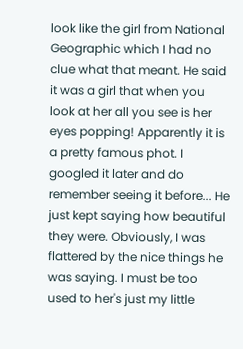look like the girl from National Geographic which I had no clue what that meant. He said it was a girl that when you look at her all you see is her eyes popping! Apparently it is a pretty famous phot. I googled it later and do remember seeing it before... He just kept saying how beautiful they were. Obviously, I was flattered by the nice things he was saying. I must be too used to her's just my little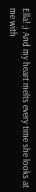Ella! ;) And my heart melts every time she looks at me with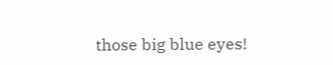those big blue eyes!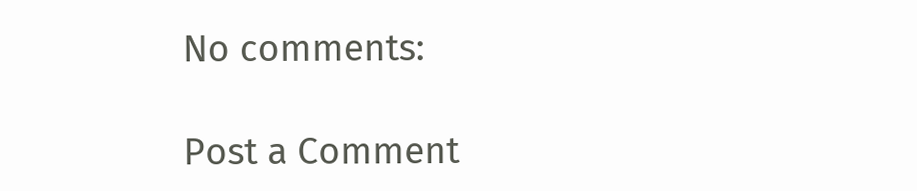No comments:

Post a Comment